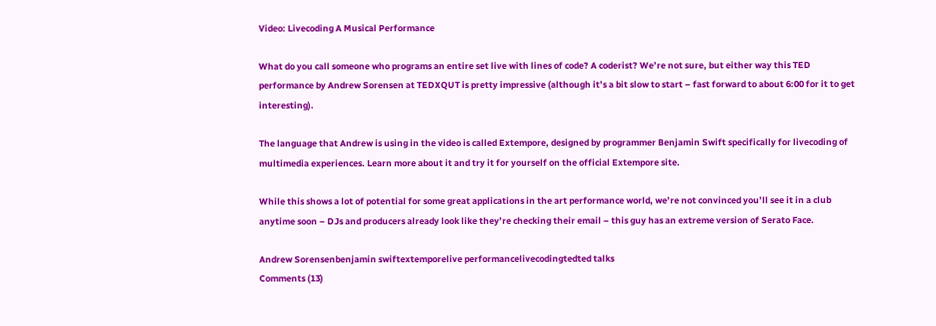Video: Livecoding A Musical Performance

What do you call someone who programs an entire set live with lines of code? A coderist? We’re not sure, but either way this TED performance by Andrew Sorensen at TEDXQUT is pretty impressive (although it’s a bit slow to start – fast forward to about 6:00 for it to get interesting).

The language that Andrew is using in the video is called Extempore, designed by programmer Benjamin Swift specifically for livecoding of multimedia experiences. Learn more about it and try it for yourself on the official Extempore site.

While this shows a lot of potential for some great applications in the art performance world, we’re not convinced you’ll see it in a club anytime soon – DJs and producers already look like they’re checking their email – this guy has an extreme version of Serato Face.

Andrew Sorensenbenjamin swiftextemporelive performancelivecodingtedted talks
Comments (13)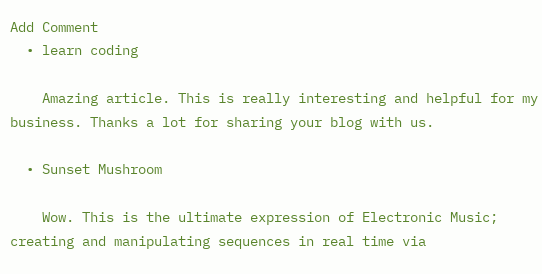Add Comment
  • learn coding

    Amazing article. This is really interesting and helpful for my business. Thanks a lot for sharing your blog with us.

  • Sunset Mushroom

    Wow. This is the ultimate expression of Electronic Music; creating and manipulating sequences in real time via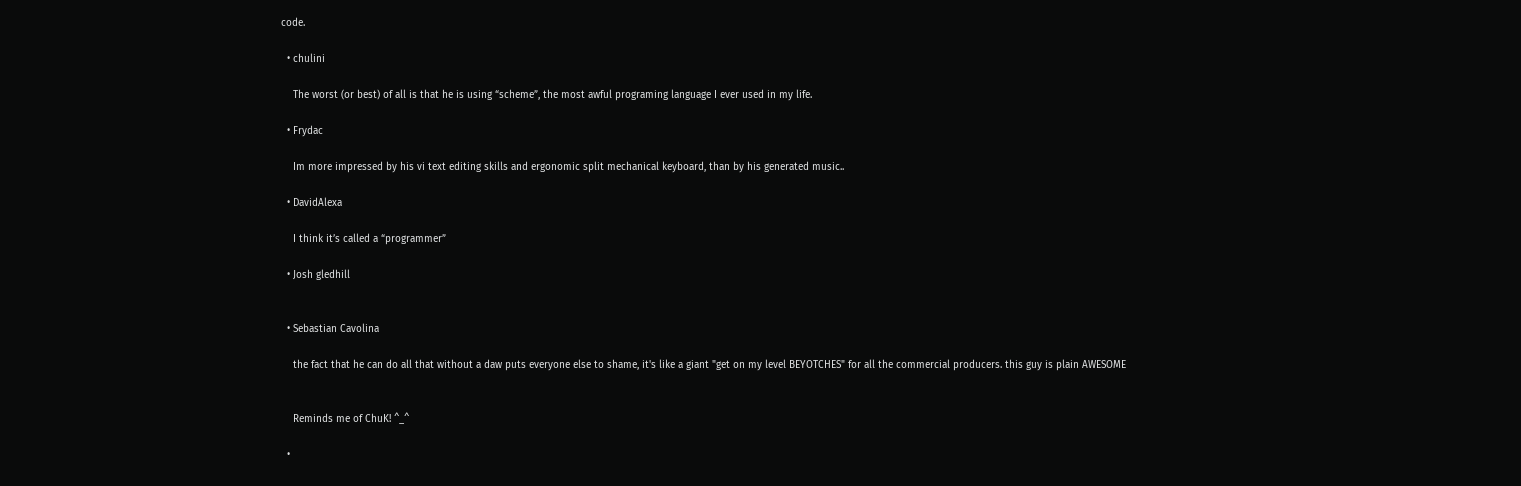code.

  • chulini

    The worst (or best) of all is that he is using “scheme”, the most awful programing language I ever used in my life.

  • Frydac

    Im more impressed by his vi text editing skills and ergonomic split mechanical keyboard, than by his generated music..

  • DavidAlexa

    I think it’s called a “programmer”

  • Josh gledhill


  • Sebastian Cavolina

    the fact that he can do all that without a daw puts everyone else to shame, it's like a giant "get on my level BEYOTCHES" for all the commercial producers. this guy is plain AWESOME


    Reminds me of ChuK! ^_^

  •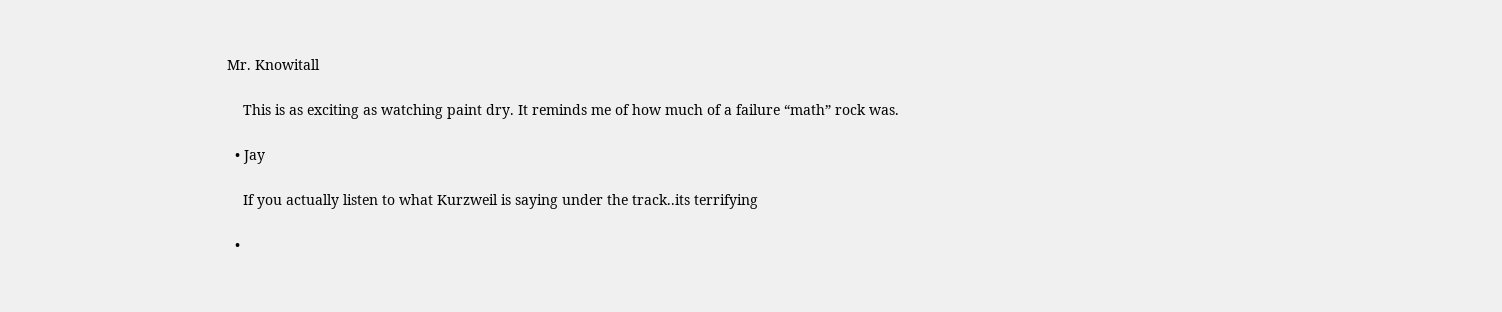Mr. Knowitall

    This is as exciting as watching paint dry. It reminds me of how much of a failure “math” rock was.

  • Jay

    If you actually listen to what Kurzweil is saying under the track..its terrifying

  •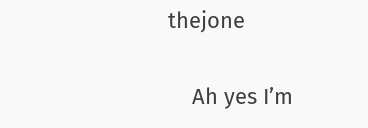thejone

    Ah yes I’m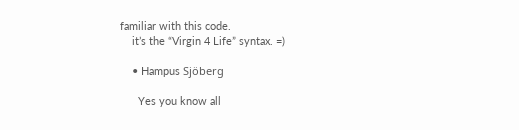familiar with this code.
    it’s the “Virgin 4 Life” syntax. =)

    • Hampus Sjöberg

      Yes you know all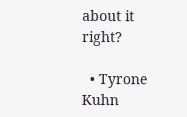about it right?

  • Tyrone Kuhn